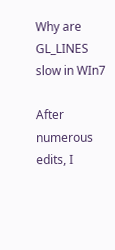Why are GL_LINES slow in WIn7

After numerous edits, I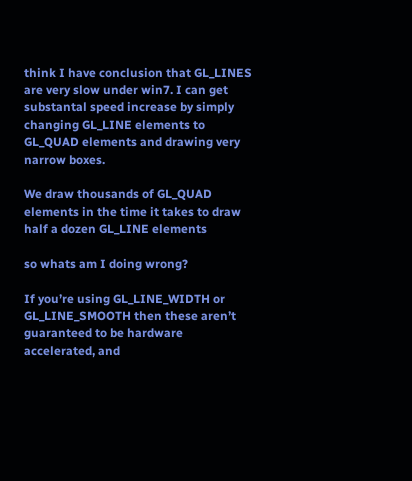think I have conclusion that GL_LINES are very slow under win7. I can get substantal speed increase by simply changing GL_LINE elements to GL_QUAD elements and drawing very narrow boxes.

We draw thousands of GL_QUAD elements in the time it takes to draw half a dozen GL_LINE elements

so whats am I doing wrong?

If you’re using GL_LINE_WIDTH or GL_LINE_SMOOTH then these aren’t guaranteed to be hardware accelerated, and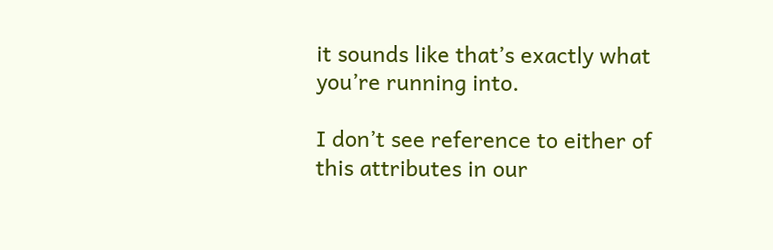it sounds like that’s exactly what you’re running into.

I don’t see reference to either of this attributes in our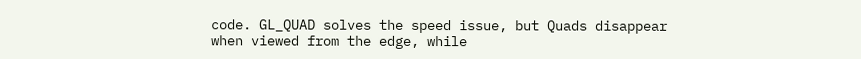code. GL_QUAD solves the speed issue, but Quads disappear when viewed from the edge, while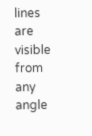lines are visible from any angle